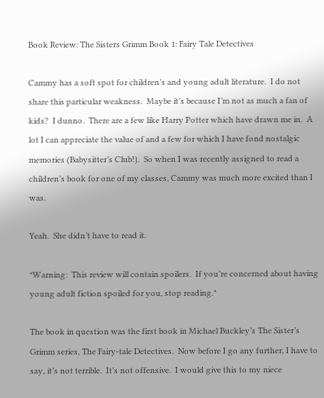Book Review: The Sisters Grimm Book 1: Fairy Tale Detectives

Cammy has a soft spot for children’s and young adult literature.  I do not share this particular weakness.  Maybe it’s because I’m not as much a fan of kids?  I dunno.  There are a few like Harry Potter which have drawn me in.  A lot I can appreciate the value of and a few for which I have fond nostalgic memories (Babysitter’s Club!).  So when I was recently assigned to read a children’s book for one of my classes, Cammy was much more excited than I was.

Yeah.  She didn’t have to read it.

*Warning:  This review will contain spoilers.  If you’re concerned about having young adult fiction spoiled for you, stop reading.*

The book in question was the first book in Michael Buckley’s The Sister’s Grimm series, The Fairy-tale Detectives.  Now before I go any further, I have to say, it’s not terrible.  It’s not offensive.  I would give this to my niece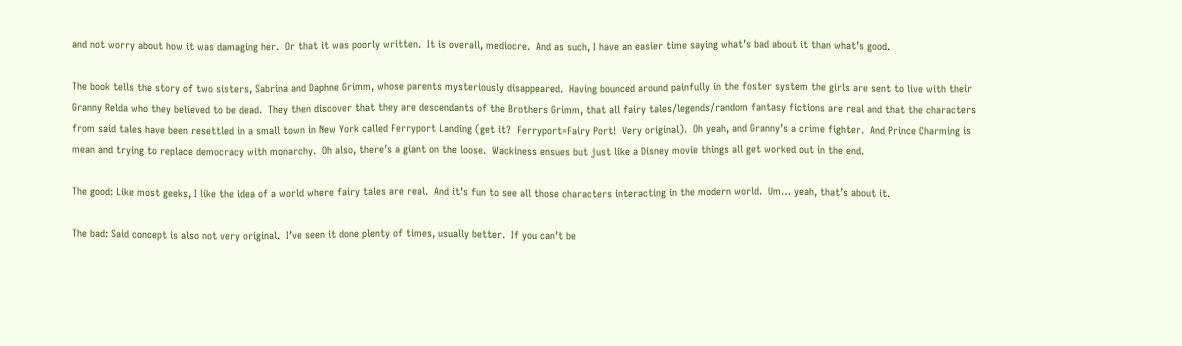and not worry about how it was damaging her.  Or that it was poorly written.  It is overall, mediocre.  And as such, I have an easier time saying what’s bad about it than what’s good.

The book tells the story of two sisters, Sabrina and Daphne Grimm, whose parents mysteriously disappeared.  Having bounced around painfully in the foster system the girls are sent to live with their Granny Relda who they believed to be dead.  They then discover that they are descendants of the Brothers Grimm, that all fairy tales/legends/random fantasy fictions are real and that the characters from said tales have been resettled in a small town in New York called Ferryport Landing (get it?  Ferryport=Fairy Port!  Very original).  Oh yeah, and Granny’s a crime fighter.  And Prince Charming is mean and trying to replace democracy with monarchy.  Oh also, there’s a giant on the loose.  Wackiness ensues but just like a Disney movie things all get worked out in the end.

The good: Like most geeks, I like the idea of a world where fairy tales are real.  And it’s fun to see all those characters interacting in the modern world.  Um… yeah, that’s about it.

The bad: Said concept is also not very original.  I’ve seen it done plenty of times, usually better.  If you can’t be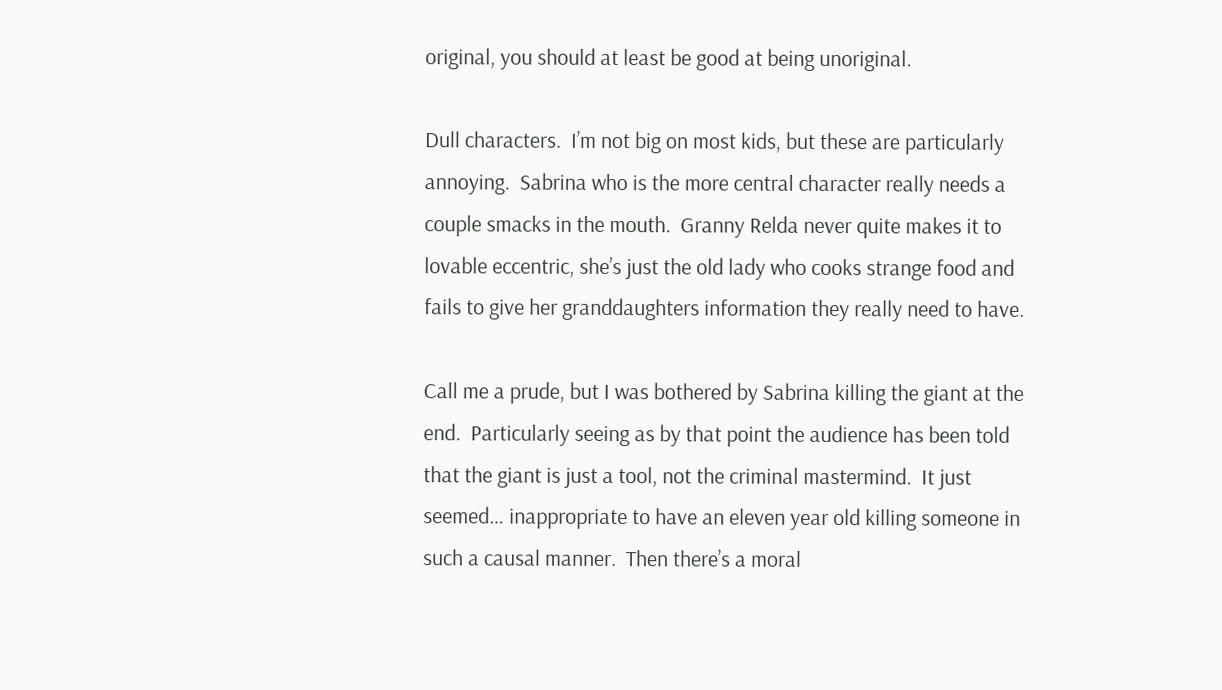original, you should at least be good at being unoriginal.

Dull characters.  I’m not big on most kids, but these are particularly annoying.  Sabrina who is the more central character really needs a couple smacks in the mouth.  Granny Relda never quite makes it to lovable eccentric, she’s just the old lady who cooks strange food and fails to give her granddaughters information they really need to have.

Call me a prude, but I was bothered by Sabrina killing the giant at the end.  Particularly seeing as by that point the audience has been told that the giant is just a tool, not the criminal mastermind.  It just seemed… inappropriate to have an eleven year old killing someone in such a causal manner.  Then there’s a moral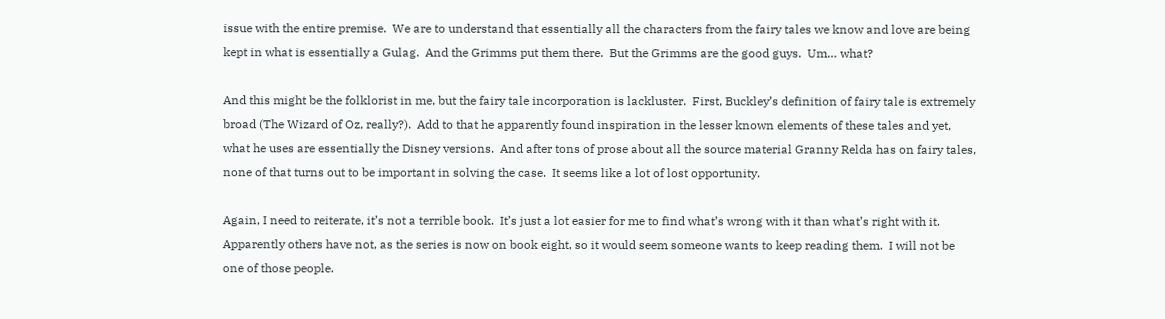issue with the entire premise.  We are to understand that essentially all the characters from the fairy tales we know and love are being kept in what is essentially a Gulag.  And the Grimms put them there.  But the Grimms are the good guys.  Um… what?

And this might be the folklorist in me, but the fairy tale incorporation is lackluster.  First, Buckley’s definition of fairy tale is extremely broad (The Wizard of Oz, really?).  Add to that he apparently found inspiration in the lesser known elements of these tales and yet, what he uses are essentially the Disney versions.  And after tons of prose about all the source material Granny Relda has on fairy tales, none of that turns out to be important in solving the case.  It seems like a lot of lost opportunity.

Again, I need to reiterate, it’s not a terrible book.  It’s just a lot easier for me to find what’s wrong with it than what’s right with it.  Apparently others have not, as the series is now on book eight, so it would seem someone wants to keep reading them.  I will not be one of those people.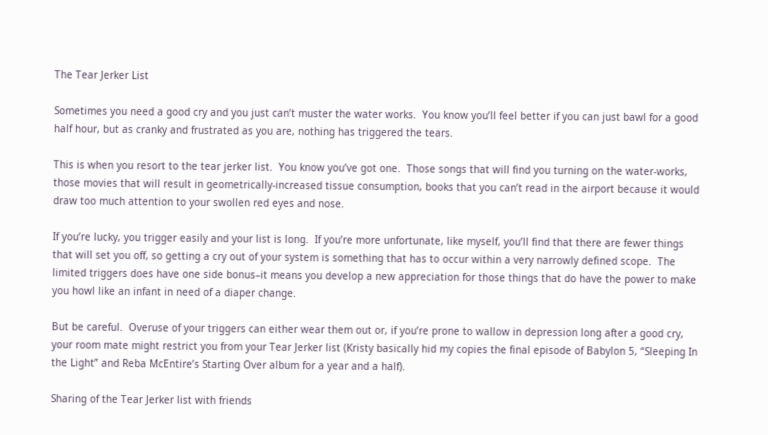The Tear Jerker List

Sometimes you need a good cry and you just can’t muster the water works.  You know you’ll feel better if you can just bawl for a good half hour, but as cranky and frustrated as you are, nothing has triggered the tears.

This is when you resort to the tear jerker list.  You know you’ve got one.  Those songs that will find you turning on the water-works, those movies that will result in geometrically-increased tissue consumption, books that you can’t read in the airport because it would draw too much attention to your swollen red eyes and nose.

If you’re lucky, you trigger easily and your list is long.  If you’re more unfortunate, like myself, you’ll find that there are fewer things that will set you off, so getting a cry out of your system is something that has to occur within a very narrowly defined scope.  The limited triggers does have one side bonus–it means you develop a new appreciation for those things that do have the power to make you howl like an infant in need of a diaper change.

But be careful.  Overuse of your triggers can either wear them out or, if you’re prone to wallow in depression long after a good cry, your room mate might restrict you from your Tear Jerker list (Kristy basically hid my copies the final episode of Babylon 5, “Sleeping In the Light” and Reba McEntire’s Starting Over album for a year and a half).

Sharing of the Tear Jerker list with friends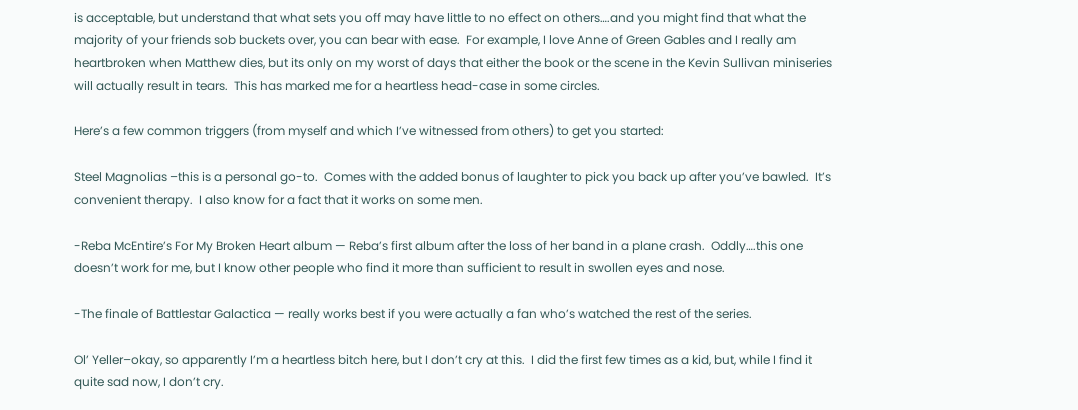is acceptable, but understand that what sets you off may have little to no effect on others….and you might find that what the majority of your friends sob buckets over, you can bear with ease.  For example, I love Anne of Green Gables and I really am heartbroken when Matthew dies, but its only on my worst of days that either the book or the scene in the Kevin Sullivan miniseries will actually result in tears.  This has marked me for a heartless head-case in some circles.

Here’s a few common triggers (from myself and which I’ve witnessed from others) to get you started:

Steel Magnolias –this is a personal go-to.  Comes with the added bonus of laughter to pick you back up after you’ve bawled.  It’s convenient therapy.  I also know for a fact that it works on some men.

-Reba McEntire’s For My Broken Heart album — Reba’s first album after the loss of her band in a plane crash.  Oddly….this one doesn’t work for me, but I know other people who find it more than sufficient to result in swollen eyes and nose.

-The finale of Battlestar Galactica — really works best if you were actually a fan who’s watched the rest of the series.

Ol’ Yeller–okay, so apparently I’m a heartless bitch here, but I don’t cry at this.  I did the first few times as a kid, but, while I find it quite sad now, I don’t cry.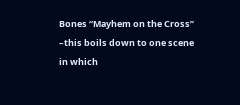Bones “Mayhem on the Cross”  –this boils down to one scene in which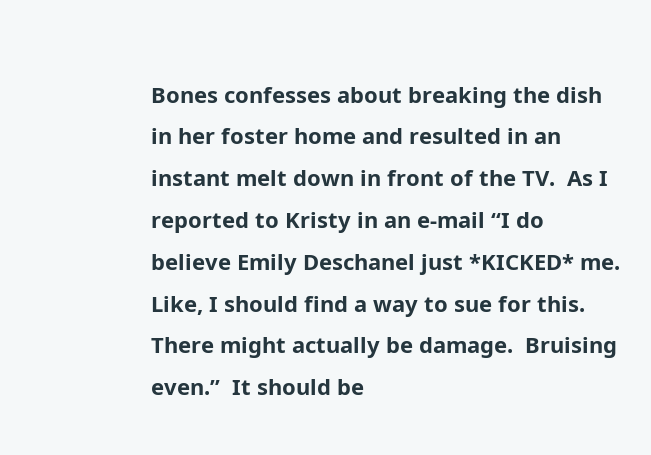Bones confesses about breaking the dish in her foster home and resulted in an instant melt down in front of the TV.  As I reported to Kristy in an e-mail “I do believe Emily Deschanel just *KICKED* me.  Like, I should find a way to sue for this.  There might actually be damage.  Bruising even.”  It should be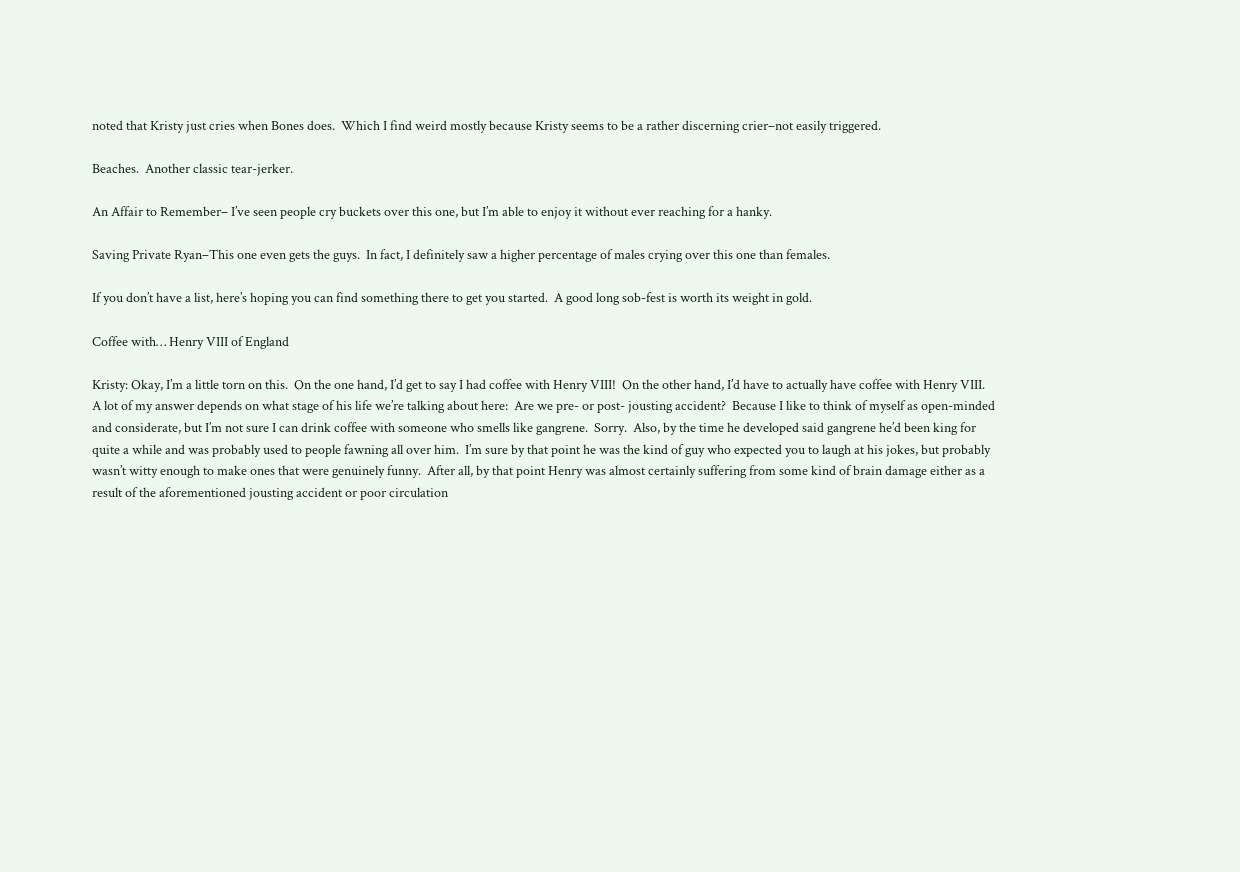noted that Kristy just cries when Bones does.  Which I find weird mostly because Kristy seems to be a rather discerning crier–not easily triggered.

Beaches.  Another classic tear-jerker.

An Affair to Remember– I’ve seen people cry buckets over this one, but I’m able to enjoy it without ever reaching for a hanky.

Saving Private Ryan–This one even gets the guys.  In fact, I definitely saw a higher percentage of males crying over this one than females.

If you don’t have a list, here’s hoping you can find something there to get you started.  A good long sob-fest is worth its weight in gold.

Coffee with… Henry VIII of England

Kristy: Okay, I’m a little torn on this.  On the one hand, I’d get to say I had coffee with Henry VIII!  On the other hand, I’d have to actually have coffee with Henry VIII.  A lot of my answer depends on what stage of his life we’re talking about here:  Are we pre- or post- jousting accident?  Because I like to think of myself as open-minded and considerate, but I’m not sure I can drink coffee with someone who smells like gangrene.  Sorry.  Also, by the time he developed said gangrene he’d been king for quite a while and was probably used to people fawning all over him.  I’m sure by that point he was the kind of guy who expected you to laugh at his jokes, but probably wasn’t witty enough to make ones that were genuinely funny.  After all, by that point Henry was almost certainly suffering from some kind of brain damage either as a result of the aforementioned jousting accident or poor circulation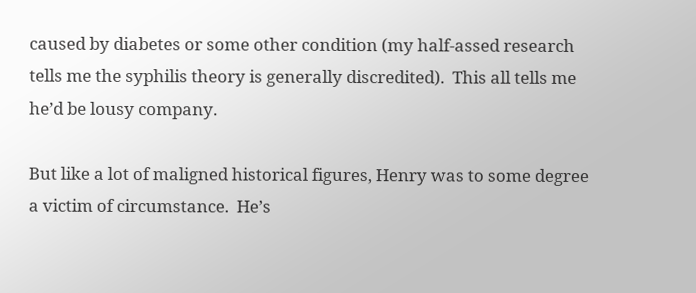caused by diabetes or some other condition (my half-assed research tells me the syphilis theory is generally discredited).  This all tells me he’d be lousy company.

But like a lot of maligned historical figures, Henry was to some degree a victim of circumstance.  He’s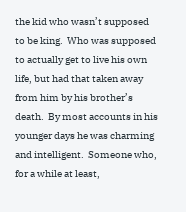the kid who wasn’t supposed to be king.  Who was supposed to actually get to live his own life, but had that taken away from him by his brother’s death.  By most accounts in his younger days he was charming and intelligent.  Someone who, for a while at least,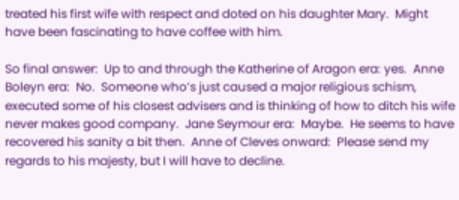treated his first wife with respect and doted on his daughter Mary.  Might have been fascinating to have coffee with him.

So final answer:  Up to and through the Katherine of Aragon era: yes.  Anne Boleyn era:  No.  Someone who’s just caused a major religious schism, executed some of his closest advisers and is thinking of how to ditch his wife never makes good company.  Jane Seymour era:  Maybe.  He seems to have recovered his sanity a bit then.  Anne of Cleves onward:  Please send my regards to his majesty, but I will have to decline.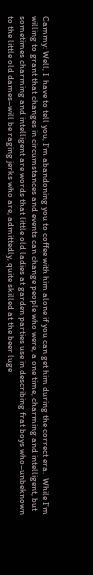Cammy: Well, I  have to tell you, I’m abandoning you to coffee with him alone if you can get him during the correct era.  While I’m willing to grant that changes in circumstances and events can change people who were, a one time, charming and intelligent, but sometimes charming and intelligent are words that little old ladies at garden parties use in describing frat boys who–unbeknown to the little old dames–will be raging jerks who are, admittedly, quite skilled at the beer luge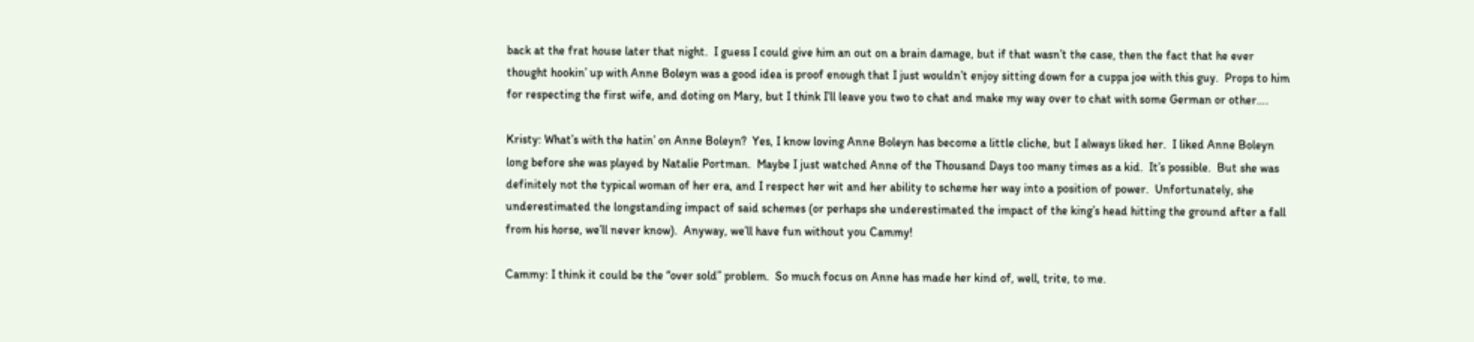back at the frat house later that night.  I guess I could give him an out on a brain damage, but if that wasn’t the case, then the fact that he ever thought hookin’ up with Anne Boleyn was a good idea is proof enough that I just wouldn’t enjoy sitting down for a cuppa joe with this guy.  Props to him for respecting the first wife, and doting on Mary, but I think I’ll leave you two to chat and make my way over to chat with some German or other….

Kristy: What’s with the hatin’ on Anne Boleyn?  Yes, I know loving Anne Boleyn has become a little cliche, but I always liked her.  I liked Anne Boleyn long before she was played by Natalie Portman.  Maybe I just watched Anne of the Thousand Days too many times as a kid.  It’s possible.  But she was definitely not the typical woman of her era, and I respect her wit and her ability to scheme her way into a position of power.  Unfortunately, she underestimated the longstanding impact of said schemes (or perhaps she underestimated the impact of the king’s head hitting the ground after a fall from his horse, we’ll never know).  Anyway, we’ll have fun without you Cammy!

Cammy: I think it could be the “over sold” problem.  So much focus on Anne has made her kind of, well, trite, to me.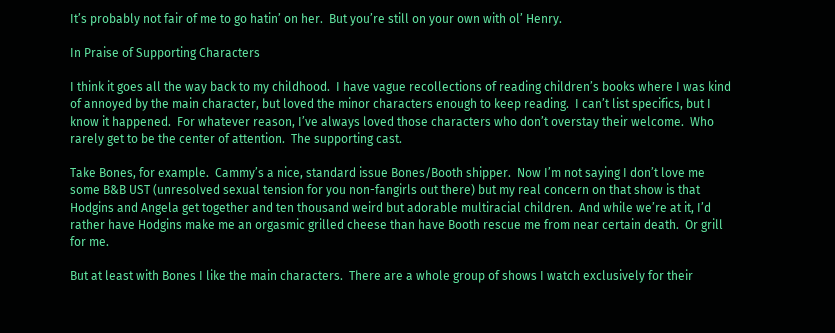It’s probably not fair of me to go hatin’ on her.  But you’re still on your own with ol’ Henry.

In Praise of Supporting Characters

I think it goes all the way back to my childhood.  I have vague recollections of reading children’s books where I was kind of annoyed by the main character, but loved the minor characters enough to keep reading.  I can’t list specifics, but I know it happened.  For whatever reason, I’ve always loved those characters who don’t overstay their welcome.  Who rarely get to be the center of attention.  The supporting cast.

Take Bones, for example.  Cammy’s a nice, standard issue Bones/Booth shipper.  Now I’m not saying I don’t love me some B&B UST (unresolved sexual tension for you non-fangirls out there) but my real concern on that show is that Hodgins and Angela get together and ten thousand weird but adorable multiracial children.  And while we’re at it, I’d rather have Hodgins make me an orgasmic grilled cheese than have Booth rescue me from near certain death.  Or grill for me.

But at least with Bones I like the main characters.  There are a whole group of shows I watch exclusively for their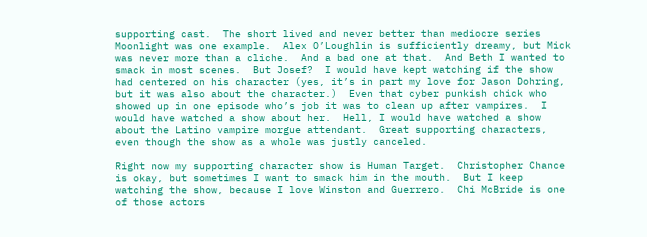supporting cast.  The short lived and never better than mediocre series Moonlight was one example.  Alex O’Loughlin is sufficiently dreamy, but Mick was never more than a cliche.  And a bad one at that.  And Beth I wanted to smack in most scenes.  But Josef?  I would have kept watching if the show had centered on his character (yes, it’s in part my love for Jason Dohring, but it was also about the character.)  Even that cyber punkish chick who showed up in one episode who’s job it was to clean up after vampires.  I would have watched a show about her.  Hell, I would have watched a show about the Latino vampire morgue attendant.  Great supporting characters, even though the show as a whole was justly canceled.

Right now my supporting character show is Human Target.  Christopher Chance is okay, but sometimes I want to smack him in the mouth.  But I keep watching the show, because I love Winston and Guerrero.  Chi McBride is one of those actors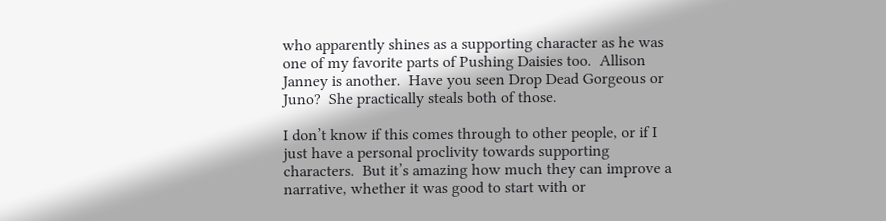who apparently shines as a supporting character as he was one of my favorite parts of Pushing Daisies too.  Allison Janney is another.  Have you seen Drop Dead Gorgeous or Juno?  She practically steals both of those.

I don’t know if this comes through to other people, or if I just have a personal proclivity towards supporting characters.  But it’s amazing how much they can improve a narrative, whether it was good to start with or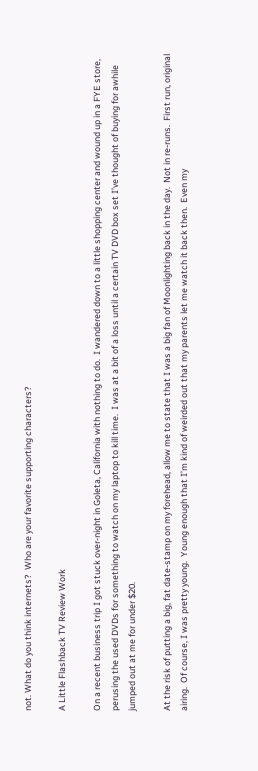not. What do you think internets?  Who are your favorite supporting characters?

A Little Flashback TV Review Work

On a recent business trip I got stuck over-night in Goleta, California with nothing to do.  I wandered down to a little shopping center and wound up in a FYE store, perusing the used DVDs for something to watch on my laptop to kill time.  I was at a bit of a loss until a certain TV DVD box set I’ve thought of buying for awhile jumped out at me for under $20.

At the risk of putting a big, fat date-stamp on my forehead, allow me to state that I was a big fan of Moonlighting back in the day.  Not in re-runs.  First run, original airing.  Of course, I was pretty young.  Young enough that I’m kind of weirded out that my parents let me watch it back then.  Even my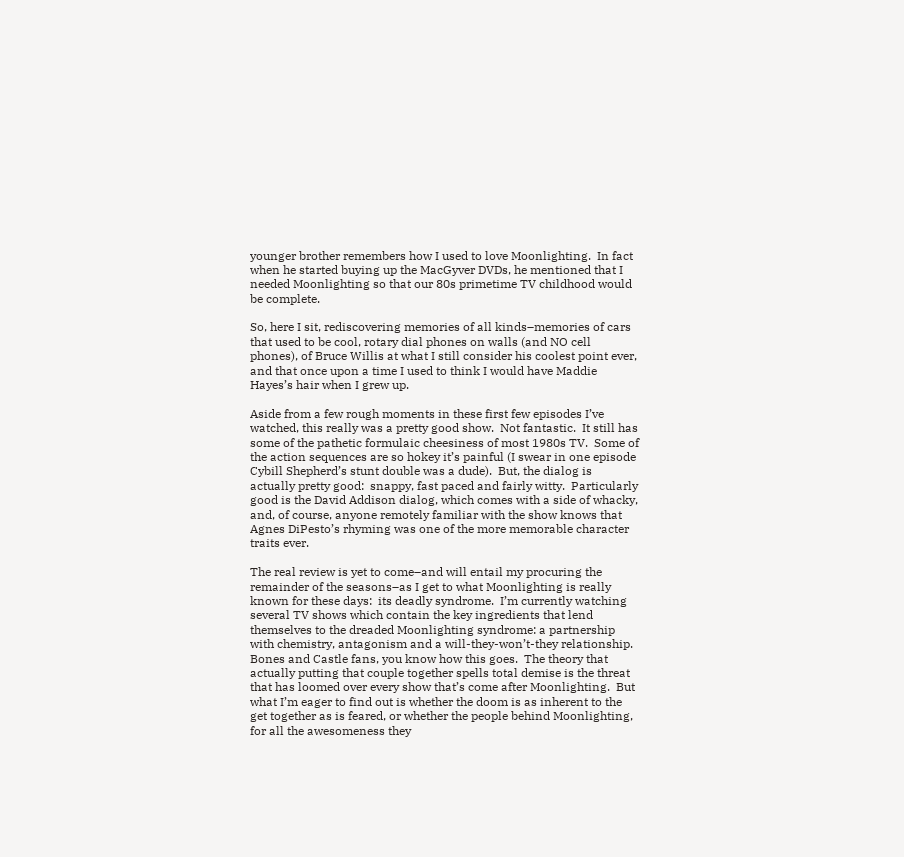younger brother remembers how I used to love Moonlighting.  In fact when he started buying up the MacGyver DVDs, he mentioned that I needed Moonlighting so that our 80s primetime TV childhood would be complete.

So, here I sit, rediscovering memories of all kinds–memories of cars that used to be cool, rotary dial phones on walls (and NO cell phones), of Bruce Willis at what I still consider his coolest point ever, and that once upon a time I used to think I would have Maddie Hayes’s hair when I grew up.

Aside from a few rough moments in these first few episodes I’ve watched, this really was a pretty good show.  Not fantastic.  It still has some of the pathetic formulaic cheesiness of most 1980s TV.  Some of the action sequences are so hokey it’s painful (I swear in one episode Cybill Shepherd’s stunt double was a dude).  But, the dialog is actually pretty good:  snappy, fast paced and fairly witty.  Particularly good is the David Addison dialog, which comes with a side of whacky, and, of course, anyone remotely familiar with the show knows that Agnes DiPesto’s rhyming was one of the more memorable character traits ever.

The real review is yet to come–and will entail my procuring the remainder of the seasons–as I get to what Moonlighting is really known for these days:  its deadly syndrome.  I’m currently watching several TV shows which contain the key ingredients that lend themselves to the dreaded Moonlighting syndrome: a partnership with chemistry, antagonism and a will-they-won’t-they relationship.  Bones and Castle fans, you know how this goes.  The theory that actually putting that couple together spells total demise is the threat that has loomed over every show that’s come after Moonlighting.  But what I’m eager to find out is whether the doom is as inherent to the get together as is feared, or whether the people behind Moonlighting, for all the awesomeness they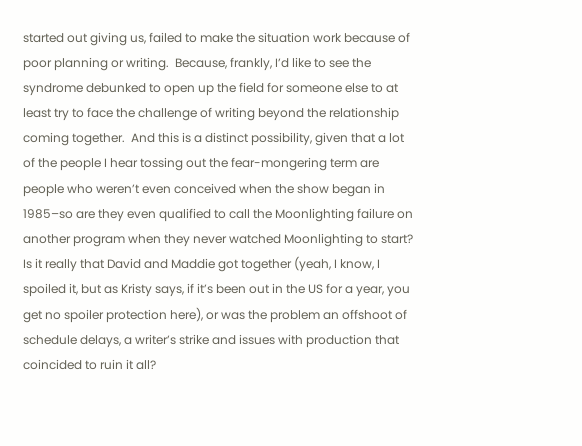started out giving us, failed to make the situation work because of poor planning or writing.  Because, frankly, I’d like to see the syndrome debunked to open up the field for someone else to at least try to face the challenge of writing beyond the relationship coming together.  And this is a distinct possibility, given that a lot of the people I hear tossing out the fear-mongering term are people who weren’t even conceived when the show began in 1985–so are they even qualified to call the Moonlighting failure on another program when they never watched Moonlighting to start?  Is it really that David and Maddie got together (yeah, I know, I spoiled it, but as Kristy says, if it’s been out in the US for a year, you get no spoiler protection here), or was the problem an offshoot of schedule delays, a writer’s strike and issues with production that coincided to ruin it all?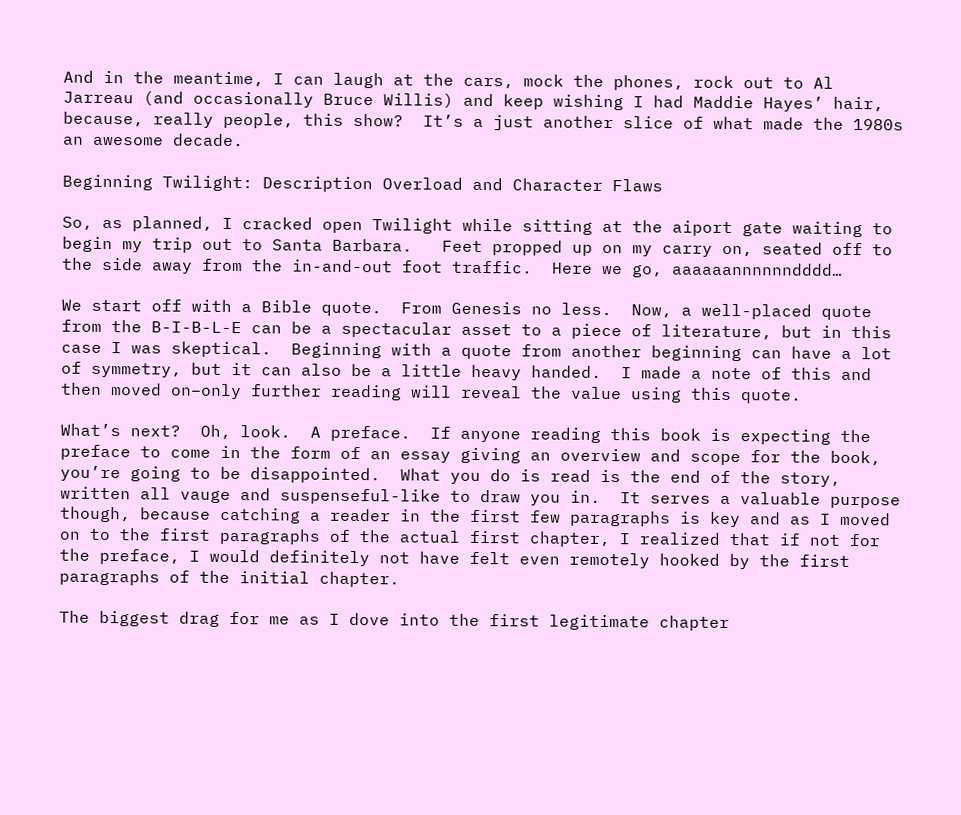And in the meantime, I can laugh at the cars, mock the phones, rock out to Al Jarreau (and occasionally Bruce Willis) and keep wishing I had Maddie Hayes’ hair, because, really people, this show?  It’s a just another slice of what made the 1980s an awesome decade.

Beginning Twilight: Description Overload and Character Flaws

So, as planned, I cracked open Twilight while sitting at the aiport gate waiting to begin my trip out to Santa Barbara.   Feet propped up on my carry on, seated off to the side away from the in-and-out foot traffic.  Here we go, aaaaaannnnnndddd…

We start off with a Bible quote.  From Genesis no less.  Now, a well-placed quote from the B-I-B-L-E can be a spectacular asset to a piece of literature, but in this case I was skeptical.  Beginning with a quote from another beginning can have a lot of symmetry, but it can also be a little heavy handed.  I made a note of this and then moved on–only further reading will reveal the value using this quote.

What’s next?  Oh, look.  A preface.  If anyone reading this book is expecting the preface to come in the form of an essay giving an overview and scope for the book, you’re going to be disappointed.  What you do is read is the end of the story, written all vauge and suspenseful-like to draw you in.  It serves a valuable purpose though, because catching a reader in the first few paragraphs is key and as I moved on to the first paragraphs of the actual first chapter, I realized that if not for the preface, I would definitely not have felt even remotely hooked by the first paragraphs of the initial chapter.

The biggest drag for me as I dove into the first legitimate chapter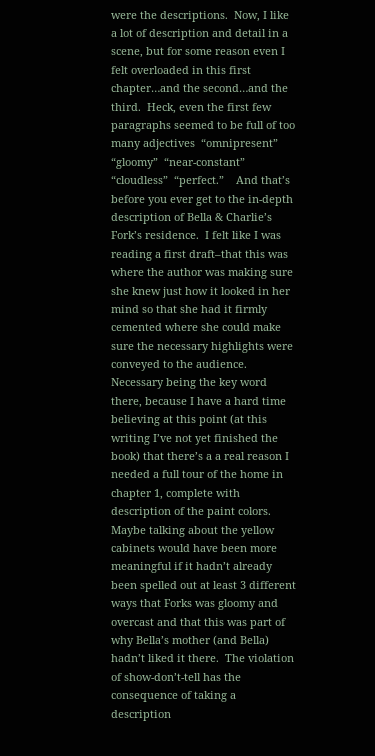were the descriptions.  Now, I like a lot of description and detail in a scene, but for some reason even I felt overloaded in this first chapter…and the second…and the third.  Heck, even the first few paragraphs seemed to be full of too many adjectives  “omnipresent”  “gloomy”  “near-constant”  “cloudless”  “perfect.”    And that’s before you ever get to the in-depth description of Bella & Charlie’s Fork’s residence.  I felt like I was reading a first draft–that this was where the author was making sure she knew just how it looked in her mind so that she had it firmly cemented where she could make sure the necessary highlights were conveyed to the audience.  Necessary being the key word there, because I have a hard time believing at this point (at this writing I’ve not yet finished the book) that there’s a a real reason I needed a full tour of the home in chapter 1, complete with description of the paint colors.  Maybe talking about the yellow cabinets would have been more meaningful if it hadn’t already been spelled out at least 3 different ways that Forks was gloomy and overcast and that this was part of why Bella’s mother (and Bella) hadn’t liked it there.  The violation of show-don’t-tell has the consequence of taking a description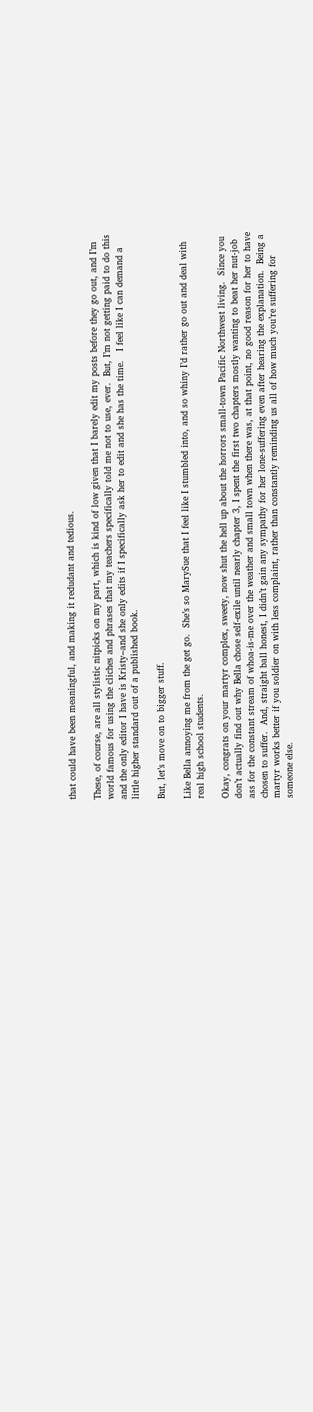that could have been meaningful, and making it redudant and tedious.

These, of course, are all stylistic nitpicks on my part, which is kind of low given that I barely edit my posts before they go out, and I’m world famous for using the cliches and phrases that my teachers specifically told me not to use, ever.  But, I’m not getting paid to do this and the only editor I have is Kristy–and she only edits if I specifically ask her to edit and she has the time.   I feel like I can demand a little higher standard out of a published book.

But, let’s move on to bigger stuff.

Like Bella annoying me from the get go.  She’s so MarySue that I feel like I stumbled into, and so whiny I’d rather go out and deal with real high school students.

Okay, congrats on your martyr complex, sweety, now shut the hell up about the horrors small-town Pacific Northwest living.  Since you don’t actually find out why Bella chose self-exile until nearly chapter 3, I spent the first two chapters mostly wanting to beat her nut-job ass for the constant stream of whoa-is-me over the weather and small town when there was, at that point, no good reason for her to have chosen to suffer.  And, straight ball honest, I didn’t gain any sympathy for her lone-suffering even after hearing the explanation.  Being a martyr works better if you soldier on with less complaint, rather than constantly reminding us all of how much you’re suffering for someone else.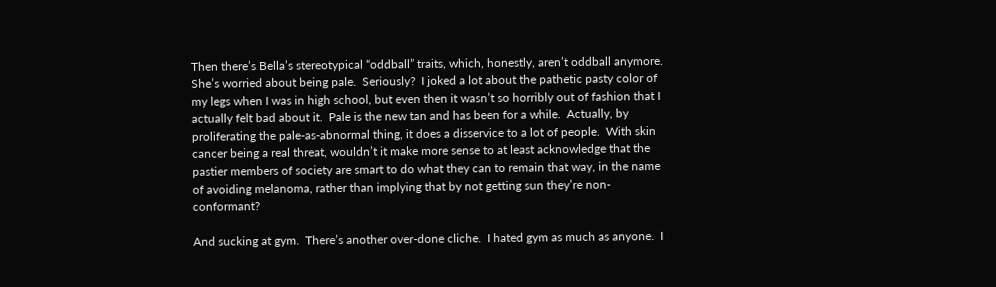Then there’s Bella’s stereotypical “oddball” traits, which, honestly, aren’t oddball anymore.  She’s worried about being pale.  Seriously?  I joked a lot about the pathetic pasty color of my legs when I was in high school, but even then it wasn’t so horribly out of fashion that I actually felt bad about it.  Pale is the new tan and has been for a while.  Actually, by proliferating the pale-as-abnormal thing, it does a disservice to a lot of people.  With skin cancer being a real threat, wouldn’t it make more sense to at least acknowledge that the pastier members of society are smart to do what they can to remain that way, in the name of avoiding melanoma, rather than implying that by not getting sun they’re non-conformant?

And sucking at gym.  There’s another over-done cliche.  I hated gym as much as anyone.  I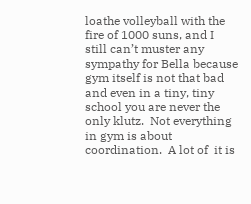loathe volleyball with the fire of 1000 suns, and I still can’t muster any sympathy for Bella because gym itself is not that bad and even in a tiny, tiny school you are never the only klutz.  Not everything in gym is about coordination.  A lot of  it is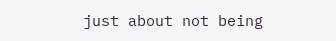just about not being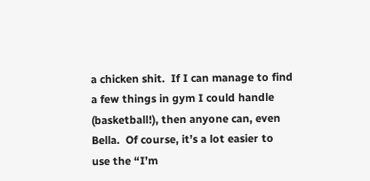a chicken shit.  If I can manage to find a few things in gym I could handle (basketball!), then anyone can, even Bella.  Of course, it’s a lot easier to use the “I’m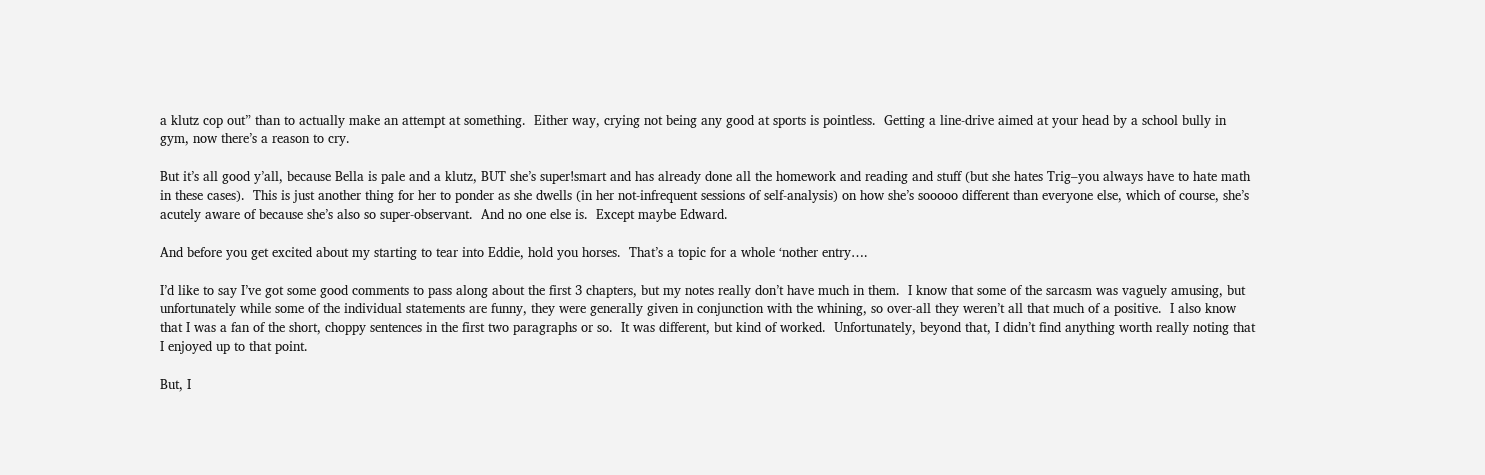a klutz cop out” than to actually make an attempt at something.  Either way, crying not being any good at sports is pointless.  Getting a line-drive aimed at your head by a school bully in gym, now there’s a reason to cry.

But it’s all good y’all, because Bella is pale and a klutz, BUT she’s super!smart and has already done all the homework and reading and stuff (but she hates Trig–you always have to hate math in these cases).  This is just another thing for her to ponder as she dwells (in her not-infrequent sessions of self-analysis) on how she’s sooooo different than everyone else, which of course, she’s acutely aware of because she’s also so super-observant.  And no one else is.  Except maybe Edward.

And before you get excited about my starting to tear into Eddie, hold you horses.  That’s a topic for a whole ‘nother entry….

I’d like to say I’ve got some good comments to pass along about the first 3 chapters, but my notes really don’t have much in them.  I know that some of the sarcasm was vaguely amusing, but unfortunately while some of the individual statements are funny, they were generally given in conjunction with the whining, so over-all they weren’t all that much of a positive.  I also know that I was a fan of the short, choppy sentences in the first two paragraphs or so.  It was different, but kind of worked.  Unfortunately, beyond that, I didn’t find anything worth really noting that I enjoyed up to that point.

But, I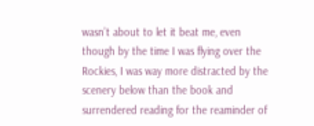wasn’t about to let it beat me, even though by the time I was flying over the Rockies, I was way more distracted by the scenery below than the book and surrendered reading for the reaminder of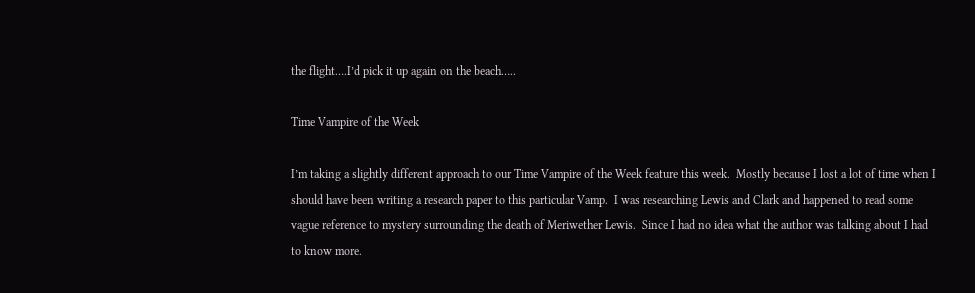the flight….I’d pick it up again on the beach…..

Time Vampire of the Week

I’m taking a slightly different approach to our Time Vampire of the Week feature this week.  Mostly because I lost a lot of time when I should have been writing a research paper to this particular Vamp.  I was researching Lewis and Clark and happened to read some vague reference to mystery surrounding the death of Meriwether Lewis.  Since I had no idea what the author was talking about I had to know more.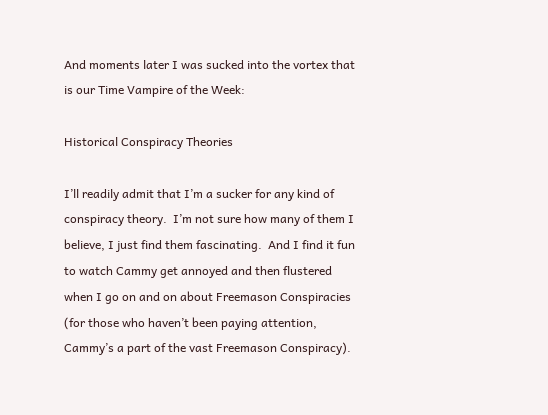And moments later I was sucked into the vortex that is our Time Vampire of the Week:

Historical Conspiracy Theories

I’ll readily admit that I’m a sucker for any kind of conspiracy theory.  I’m not sure how many of them I believe, I just find them fascinating.  And I find it fun to watch Cammy get annoyed and then flustered when I go on and on about Freemason Conspiracies (for those who haven’t been paying attention, Cammy’s a part of the vast Freemason Conspiracy).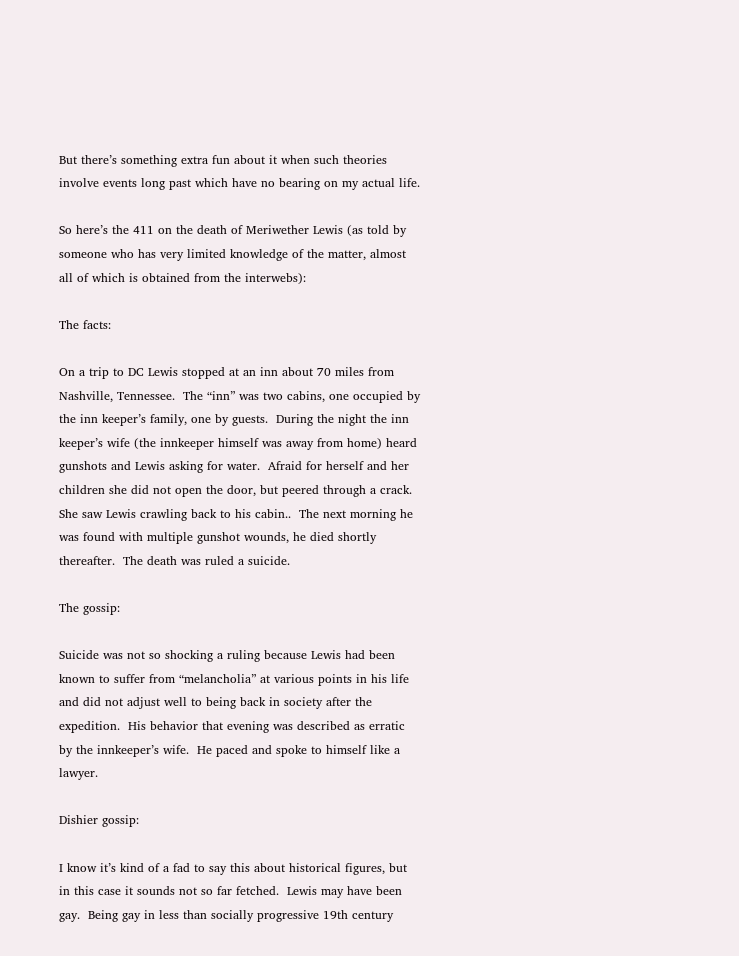But there’s something extra fun about it when such theories involve events long past which have no bearing on my actual life.

So here’s the 411 on the death of Meriwether Lewis (as told by someone who has very limited knowledge of the matter, almost all of which is obtained from the interwebs):

The facts:

On a trip to DC Lewis stopped at an inn about 70 miles from Nashville, Tennessee.  The “inn” was two cabins, one occupied by the inn keeper’s family, one by guests.  During the night the inn keeper’s wife (the innkeeper himself was away from home) heard gunshots and Lewis asking for water.  Afraid for herself and her children she did not open the door, but peered through a crack.  She saw Lewis crawling back to his cabin..  The next morning he was found with multiple gunshot wounds, he died shortly thereafter.  The death was ruled a suicide.

The gossip:

Suicide was not so shocking a ruling because Lewis had been known to suffer from “melancholia” at various points in his life and did not adjust well to being back in society after the expedition.  His behavior that evening was described as erratic by the innkeeper’s wife.  He paced and spoke to himself like a lawyer.

Dishier gossip:

I know it’s kind of a fad to say this about historical figures, but in this case it sounds not so far fetched.  Lewis may have been gay.  Being gay in less than socially progressive 19th century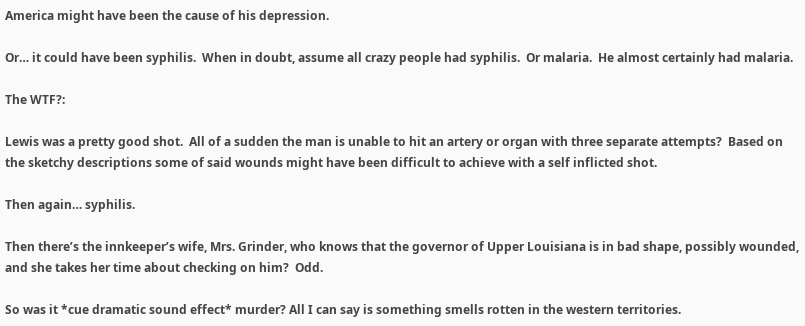America might have been the cause of his depression.

Or… it could have been syphilis.  When in doubt, assume all crazy people had syphilis.  Or malaria.  He almost certainly had malaria.

The WTF?:

Lewis was a pretty good shot.  All of a sudden the man is unable to hit an artery or organ with three separate attempts?  Based on the sketchy descriptions some of said wounds might have been difficult to achieve with a self inflicted shot.

Then again… syphilis.

Then there’s the innkeeper’s wife, Mrs. Grinder, who knows that the governor of Upper Louisiana is in bad shape, possibly wounded, and she takes her time about checking on him?  Odd.

So was it *cue dramatic sound effect* murder? All I can say is something smells rotten in the western territories.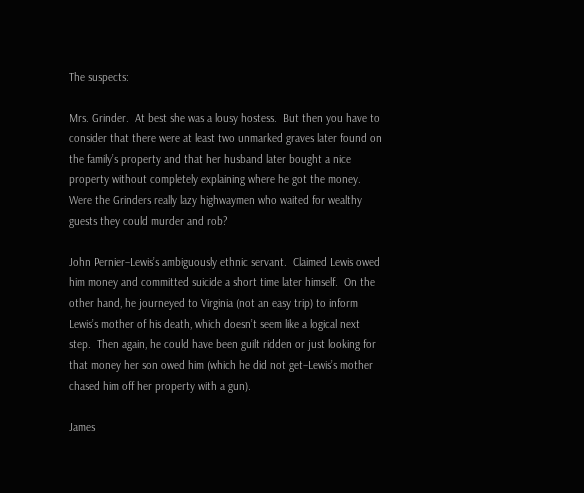The suspects:

Mrs. Grinder.  At best she was a lousy hostess.  But then you have to consider that there were at least two unmarked graves later found on the family’s property and that her husband later bought a nice property without completely explaining where he got the money.  Were the Grinders really lazy highwaymen who waited for wealthy guests they could murder and rob?

John Pernier–Lewis’s ambiguously ethnic servant.  Claimed Lewis owed him money and committed suicide a short time later himself.  On the other hand, he journeyed to Virginia (not an easy trip) to inform Lewis’s mother of his death, which doesn’t seem like a logical next step.  Then again, he could have been guilt ridden or just looking for that money her son owed him (which he did not get–Lewis’s mother chased him off her property with a gun).

James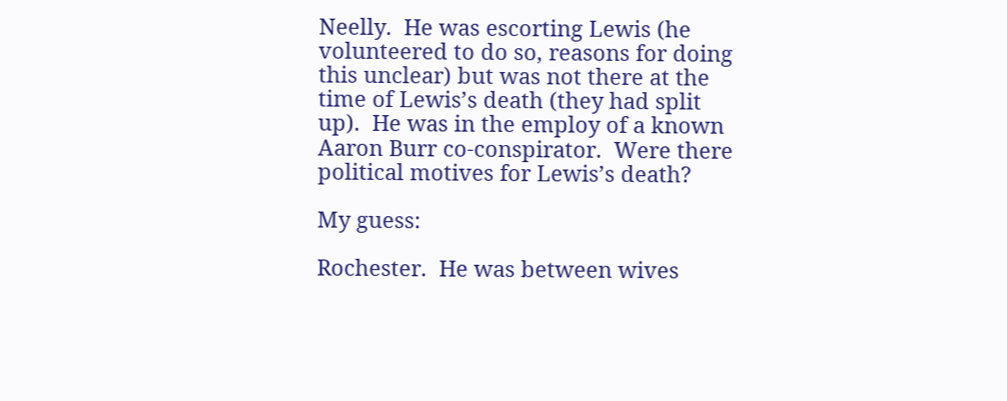Neelly.  He was escorting Lewis (he volunteered to do so, reasons for doing this unclear) but was not there at the time of Lewis’s death (they had split up).  He was in the employ of a known Aaron Burr co-conspirator.  Were there political motives for Lewis’s death?

My guess:

Rochester.  He was between wives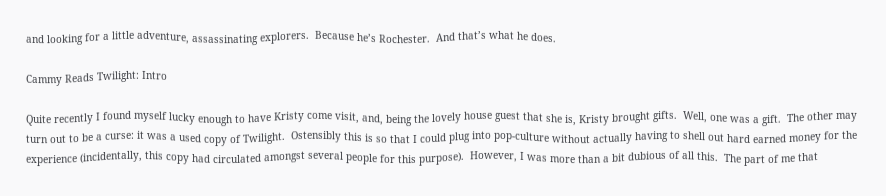and looking for a little adventure, assassinating explorers.  Because he’s Rochester.  And that’s what he does.

Cammy Reads Twilight: Intro

Quite recently I found myself lucky enough to have Kristy come visit, and, being the lovely house guest that she is, Kristy brought gifts.  Well, one was a gift.  The other may turn out to be a curse: it was a used copy of Twilight.  Ostensibly this is so that I could plug into pop-culture without actually having to shell out hard earned money for the experience (incidentally, this copy had circulated amongst several people for this purpose).  However, I was more than a bit dubious of all this.  The part of me that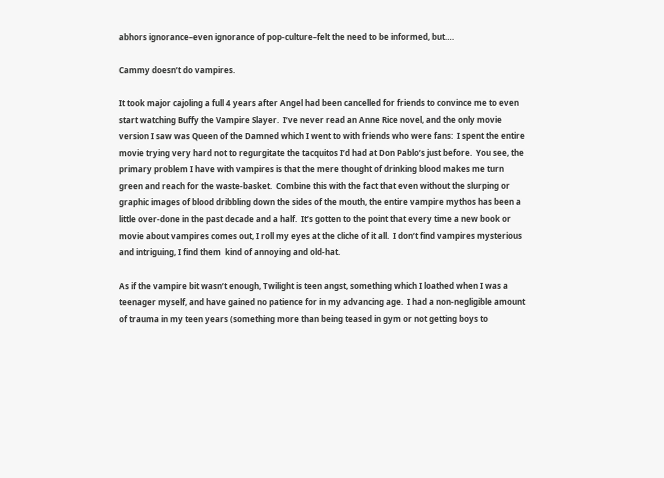abhors ignorance–even ignorance of pop-culture–felt the need to be informed, but….

Cammy doesn’t do vampires.

It took major cajoling a full 4 years after Angel had been cancelled for friends to convince me to even start watching Buffy the Vampire Slayer.  I’ve never read an Anne Rice novel, and the only movie version I saw was Queen of the Damned which I went to with friends who were fans:  I spent the entire movie trying very hard not to regurgitate the tacquitos I’d had at Don Pablo’s just before.  You see, the primary problem I have with vampires is that the mere thought of drinking blood makes me turn green and reach for the waste-basket.  Combine this with the fact that even without the slurping or graphic images of blood dribbling down the sides of the mouth, the entire vampire mythos has been a little over-done in the past decade and a half.  It’s gotten to the point that every time a new book or movie about vampires comes out, I roll my eyes at the cliche of it all.  I don’t find vampires mysterious and intriguing, I find them  kind of annoying and old-hat.

As if the vampire bit wasn’t enough, Twilight is teen angst, something which I loathed when I was a teenager myself, and have gained no patience for in my advancing age.  I had a non-negligible amount of trauma in my teen years (something more than being teased in gym or not getting boys to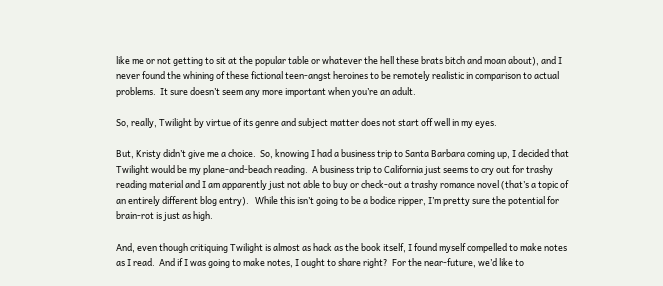like me or not getting to sit at the popular table or whatever the hell these brats bitch and moan about), and I never found the whining of these fictional teen-angst heroines to be remotely realistic in comparison to actual problems.  It sure doesn’t seem any more important when you’re an adult.

So, really, Twilight by virtue of its genre and subject matter does not start off well in my eyes.

But, Kristy didn’t give me a choice.  So, knowing I had a business trip to Santa Barbara coming up, I decided that Twilight would be my plane-and-beach reading.  A business trip to California just seems to cry out for trashy reading material and I am apparently just not able to buy or check-out a trashy romance novel (that’s a topic of an entirely different blog entry).   While this isn’t going to be a bodice ripper, I’m pretty sure the potential for brain-rot is just as high.

And, even though critiquing Twilight is almost as hack as the book itself, I found myself compelled to make notes as I read.  And if I was going to make notes, I ought to share right?  For the near-future, we’d like to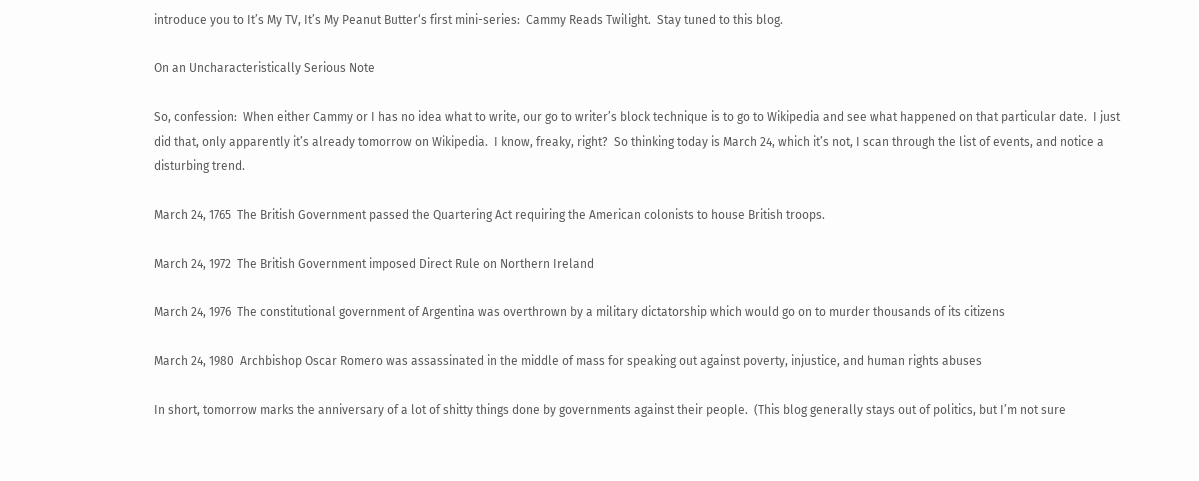introduce you to It’s My TV, It’s My Peanut Butter‘s first mini-series:  Cammy Reads Twilight.  Stay tuned to this blog.

On an Uncharacteristically Serious Note

So, confession:  When either Cammy or I has no idea what to write, our go to writer’s block technique is to go to Wikipedia and see what happened on that particular date.  I just did that, only apparently it’s already tomorrow on Wikipedia.  I know, freaky, right?  So thinking today is March 24, which it’s not, I scan through the list of events, and notice a disturbing trend.

March 24, 1765  The British Government passed the Quartering Act requiring the American colonists to house British troops.

March 24, 1972  The British Government imposed Direct Rule on Northern Ireland

March 24, 1976  The constitutional government of Argentina was overthrown by a military dictatorship which would go on to murder thousands of its citizens

March 24, 1980  Archbishop Oscar Romero was assassinated in the middle of mass for speaking out against poverty, injustice, and human rights abuses

In short, tomorrow marks the anniversary of a lot of shitty things done by governments against their people.  (This blog generally stays out of politics, but I’m not sure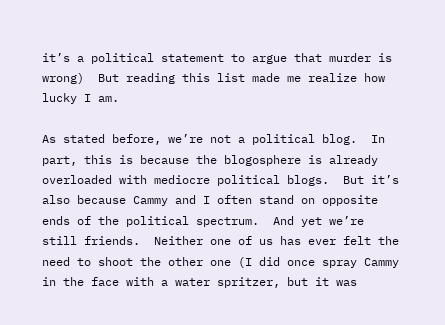it’s a political statement to argue that murder is wrong)  But reading this list made me realize how lucky I am.

As stated before, we’re not a political blog.  In part, this is because the blogosphere is already overloaded with mediocre political blogs.  But it’s also because Cammy and I often stand on opposite ends of the political spectrum.  And yet we’re still friends.  Neither one of us has ever felt the need to shoot the other one (I did once spray Cammy in the face with a water spritzer, but it was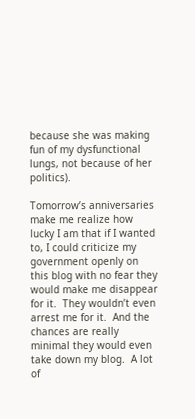because she was making fun of my dysfunctional lungs, not because of her politics).

Tomorrow’s anniversaries make me realize how lucky I am that if I wanted to, I could criticize my government openly on this blog with no fear they would make me disappear for it.  They wouldn’t even arrest me for it.  And the chances are really minimal they would even take down my blog.  A lot of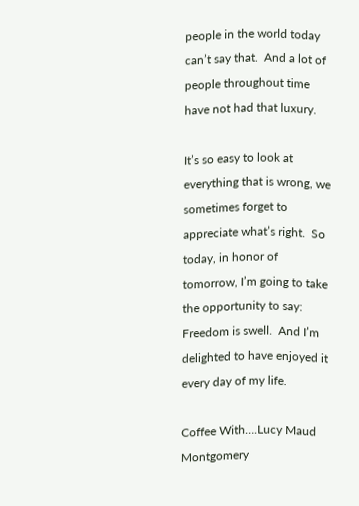people in the world today can’t say that.  And a lot of people throughout time have not had that luxury.

It’s so easy to look at everything that is wrong, we sometimes forget to appreciate what’s right.  So today, in honor of tomorrow, I’m going to take the opportunity to say:  Freedom is swell.  And I’m delighted to have enjoyed it every day of my life.

Coffee With….Lucy Maud Montgomery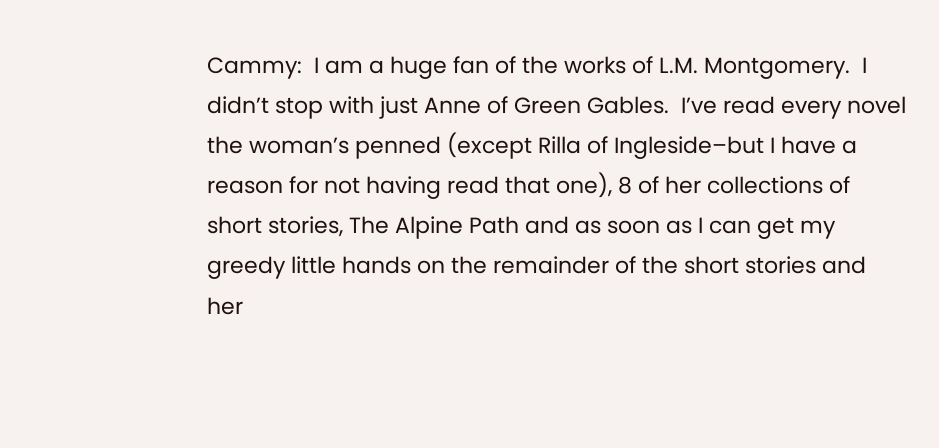Cammy:  I am a huge fan of the works of L.M. Montgomery.  I didn’t stop with just Anne of Green Gables.  I’ve read every novel the woman’s penned (except Rilla of Ingleside–but I have a reason for not having read that one), 8 of her collections of short stories, The Alpine Path and as soon as I can get my greedy little hands on the remainder of the short stories and her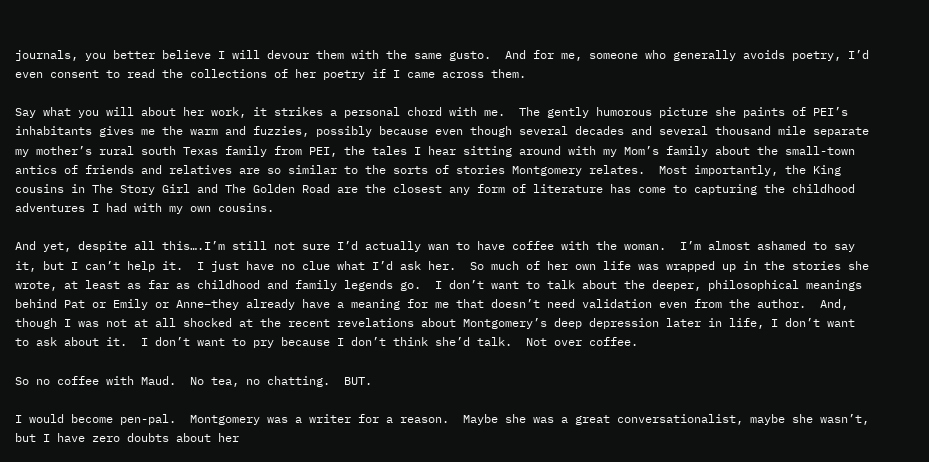journals, you better believe I will devour them with the same gusto.  And for me, someone who generally avoids poetry, I’d even consent to read the collections of her poetry if I came across them.

Say what you will about her work, it strikes a personal chord with me.  The gently humorous picture she paints of PEI’s inhabitants gives me the warm and fuzzies, possibly because even though several decades and several thousand mile separate my mother’s rural south Texas family from PEI, the tales I hear sitting around with my Mom’s family about the small-town antics of friends and relatives are so similar to the sorts of stories Montgomery relates.  Most importantly, the King cousins in The Story Girl and The Golden Road are the closest any form of literature has come to capturing the childhood adventures I had with my own cousins.

And yet, despite all this….I’m still not sure I’d actually wan to have coffee with the woman.  I’m almost ashamed to say it, but I can’t help it.  I just have no clue what I’d ask her.  So much of her own life was wrapped up in the stories she wrote, at least as far as childhood and family legends go.  I don’t want to talk about the deeper, philosophical meanings behind Pat or Emily or Anne–they already have a meaning for me that doesn’t need validation even from the author.  And, though I was not at all shocked at the recent revelations about Montgomery’s deep depression later in life, I don’t want to ask about it.  I don’t want to pry because I don’t think she’d talk.  Not over coffee.

So no coffee with Maud.  No tea, no chatting.  BUT.

I would become pen-pal.  Montgomery was a writer for a reason.  Maybe she was a great conversationalist, maybe she wasn’t, but I have zero doubts about her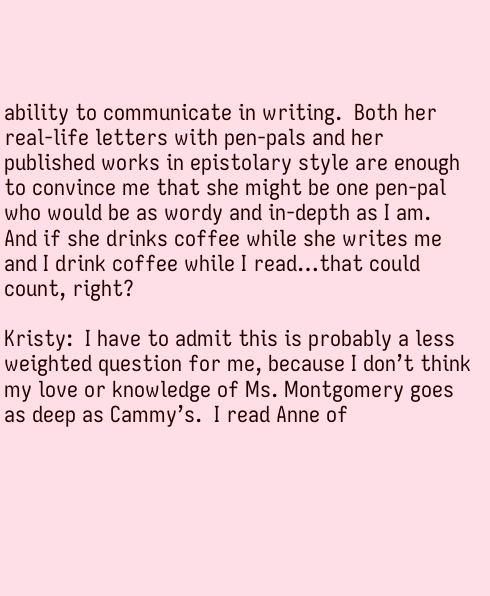ability to communicate in writing.  Both her real-life letters with pen-pals and her published works in epistolary style are enough to convince me that she might be one pen-pal who would be as wordy and in-depth as I am.  And if she drinks coffee while she writes me and I drink coffee while I read…that could count, right?

Kristy:  I have to admit this is probably a less weighted question for me, because I don’t think my love or knowledge of Ms. Montgomery goes as deep as Cammy’s.  I read Anne of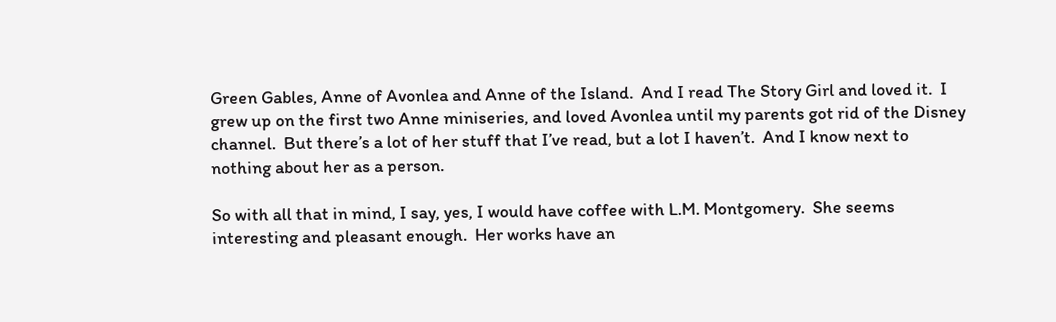Green Gables, Anne of Avonlea and Anne of the Island.  And I read The Story Girl and loved it.  I grew up on the first two Anne miniseries, and loved Avonlea until my parents got rid of the Disney channel.  But there’s a lot of her stuff that I’ve read, but a lot I haven’t.  And I know next to nothing about her as a person.

So with all that in mind, I say, yes, I would have coffee with L.M. Montgomery.  She seems interesting and pleasant enough.  Her works have an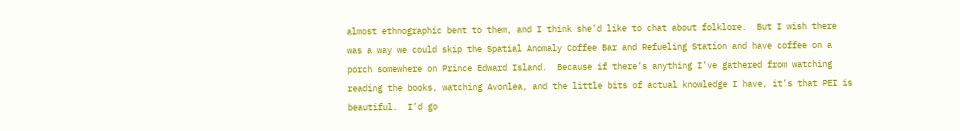almost ethnographic bent to them, and I think she’d like to chat about folklore.  But I wish there was a way we could skip the Spatial Anomaly Coffee Bar and Refueling Station and have coffee on a porch somewhere on Prince Edward Island.  Because if there’s anything I’ve gathered from watching reading the books, watching Avonlea, and the little bits of actual knowledge I have, it’s that PEI is beautiful.  I’d go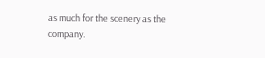as much for the scenery as the company.